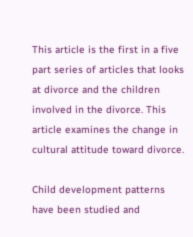This article is the first in a five part series of articles that looks at divorce and the children involved in the divorce. This article examines the change in cultural attitude toward divorce.

Child development patterns have been studied and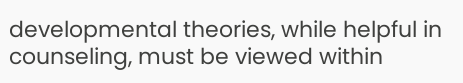developmental theories, while helpful in counseling, must be viewed within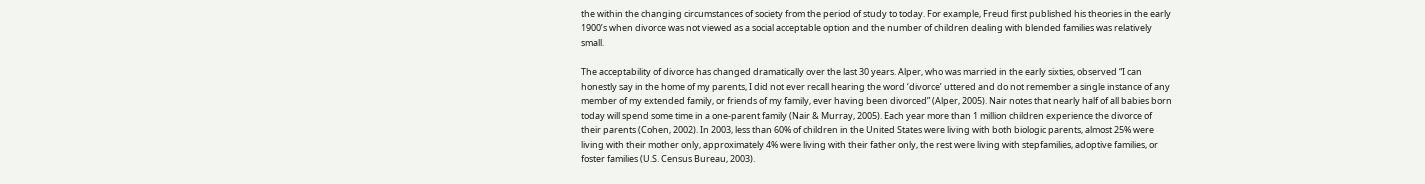the within the changing circumstances of society from the period of study to today. For example, Freud first published his theories in the early 1900’s when divorce was not viewed as a social acceptable option and the number of children dealing with blended families was relatively small.

The acceptability of divorce has changed dramatically over the last 30 years. Alper, who was married in the early sixties, observed “I can honestly say in the home of my parents, I did not ever recall hearing the word ‘divorce’ uttered and do not remember a single instance of any member of my extended family, or friends of my family, ever having been divorced” (Alper, 2005). Nair notes that nearly half of all babies born today will spend some time in a one-parent family (Nair & Murray, 2005). Each year more than 1 million children experience the divorce of their parents (Cohen, 2002). In 2003, less than 60% of children in the United States were living with both biologic parents, almost 25% were living with their mother only, approximately 4% were living with their father only, the rest were living with stepfamilies, adoptive families, or foster families (U.S. Census Bureau, 2003).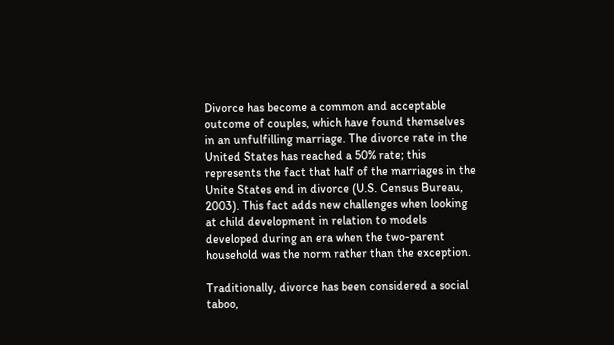Divorce has become a common and acceptable outcome of couples, which have found themselves in an unfulfilling marriage. The divorce rate in the United States has reached a 50% rate; this represents the fact that half of the marriages in the Unite States end in divorce (U.S. Census Bureau, 2003). This fact adds new challenges when looking at child development in relation to models developed during an era when the two-parent household was the norm rather than the exception.

Traditionally, divorce has been considered a social taboo,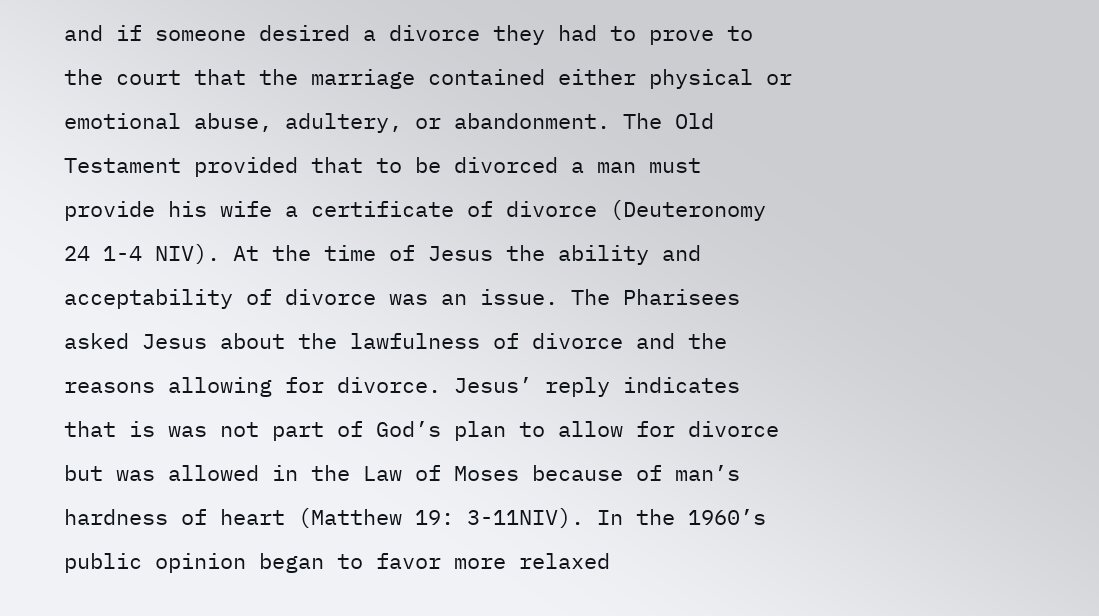and if someone desired a divorce they had to prove to the court that the marriage contained either physical or emotional abuse, adultery, or abandonment. The Old Testament provided that to be divorced a man must provide his wife a certificate of divorce (Deuteronomy 24 1-4 NIV). At the time of Jesus the ability and acceptability of divorce was an issue. The Pharisees asked Jesus about the lawfulness of divorce and the reasons allowing for divorce. Jesus’ reply indicates that is was not part of God’s plan to allow for divorce but was allowed in the Law of Moses because of man’s hardness of heart (Matthew 19: 3-11NIV). In the 1960’s public opinion began to favor more relaxed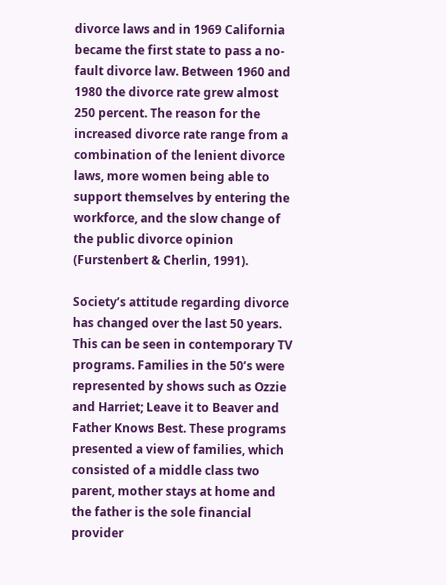divorce laws and in 1969 California became the first state to pass a no-fault divorce law. Between 1960 and 1980 the divorce rate grew almost 250 percent. The reason for the increased divorce rate range from a combination of the lenient divorce laws, more women being able to support themselves by entering the workforce, and the slow change of the public divorce opinion (Furstenbert & Cherlin, 1991).

Society’s attitude regarding divorce has changed over the last 50 years. This can be seen in contemporary TV programs. Families in the 50’s were represented by shows such as Ozzie and Harriet; Leave it to Beaver and Father Knows Best. These programs presented a view of families, which consisted of a middle class two parent, mother stays at home and the father is the sole financial provider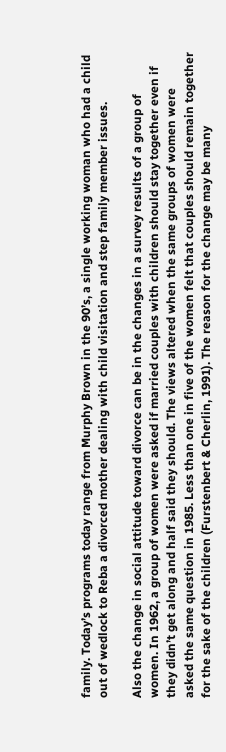family. Today’s programs today range from Murphy Brown in the 90’s, a single working woman who had a child out of wedlock to Reba a divorced mother dealing with child visitation and step family member issues.

Also the change in social attitude toward divorce can be in the changes in a survey results of a group of women. In 1962, a group of women were asked if married couples with children should stay together even if they didn’t get along and half said they should. The views altered when the same groups of women were asked the same question in 1985. Less than one in five of the women felt that couples should remain together for the sake of the children (Furstenbert & Cherlin, 1991). The reason for the change may be many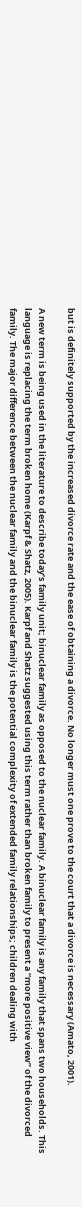but is definitely supported by the increased divorce rate and the ease of obtaining a divorce. No longer must one prove to the court that a divorce is necessary (Amato, 2001).

A new term is being used in the literature to describe today’s family unit; binuclear family as opposed to the nuclear family. A binuclear family is any family that spans two households. This language is replacing the term broken home (Karpf & Shatz, 2005). Karpf and Shatz suggested using this term rather than broken family to present a “more positive view” of the divorced family. The major difference between the nuclear family and the binuclear family is the potential complexity of extended family relationships; children dealing with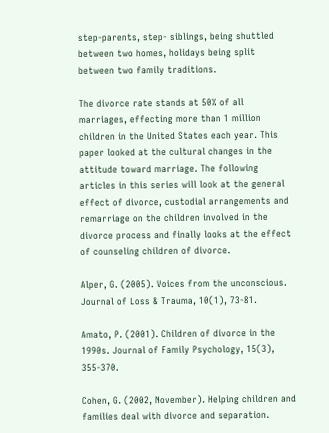step-parents, step- siblings, being shuttled between two homes, holidays being split between two family traditions.

The divorce rate stands at 50% of all marriages, effecting more than 1 million children in the United States each year. This paper looked at the cultural changes in the attitude toward marriage. The following articles in this series will look at the general effect of divorce, custodial arrangements and remarriage on the children involved in the divorce process and finally looks at the effect of counseling children of divorce.

Alper, G. (2005). Voices from the unconscious. Journal of Loss & Trauma, 10(1), 73-81.

Amato, P. (2001). Children of divorce in the 1990s. Journal of Family Psychology, 15(3), 355-370.

Cohen, G. (2002, November). Helping children and families deal with divorce and separation.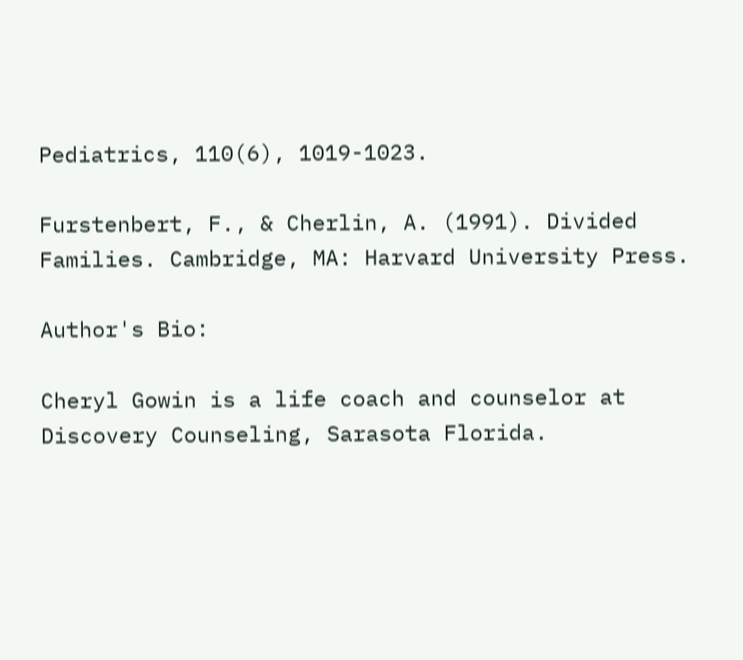Pediatrics, 110(6), 1019-1023.

Furstenbert, F., & Cherlin, A. (1991). Divided Families. Cambridge, MA: Harvard University Press.

Author's Bio:

Cheryl Gowin is a life coach and counselor at Discovery Counseling, Sarasota Florida.